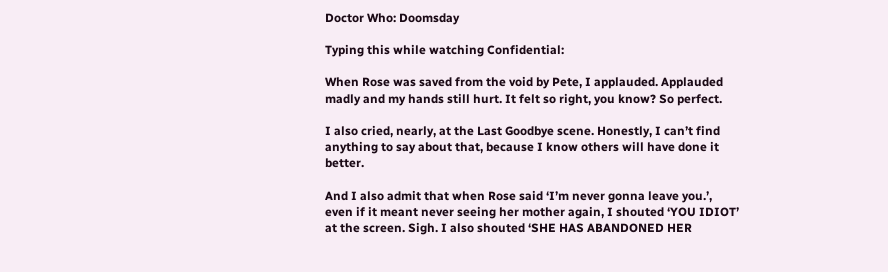Doctor Who: Doomsday

Typing this while watching Confidential:

When Rose was saved from the void by Pete, I applauded. Applauded madly and my hands still hurt. It felt so right, you know? So perfect.

I also cried, nearly, at the Last Goodbye scene. Honestly, I can’t find anything to say about that, because I know others will have done it better.

And I also admit that when Rose said ‘I’m never gonna leave you.’, even if it meant never seeing her mother again, I shouted ‘YOU IDIOT’ at the screen. Sigh. I also shouted ‘SHE HAS ABANDONED HER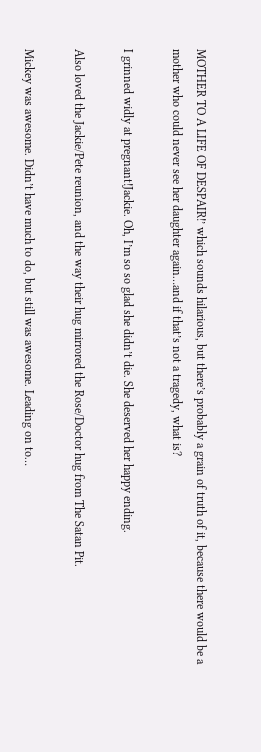MOTHER TO A LIFE OF DESPAIR!’ which sounds hilarious, but there’s probably a grain of truth of it, because there would be a mother who could never see her daughter again…and if that’s not a tragedy, what is?

I grinned widly at pregnant!Jackie. Oh, I’m so so glad she didn’t die. She deserved her happy ending.

Also loved the Jackie/Pete reunion, and the way their hug mirrored the Rose/Doctor hug from The Satan Pit.

Mickey was awesome. Didn’t have much to do, but still was awesome. Leading on to…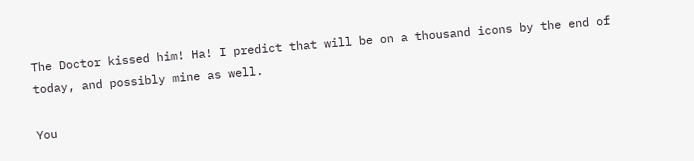The Doctor kissed him! Ha! I predict that will be on a thousand icons by the end of today, and possibly mine as well.

You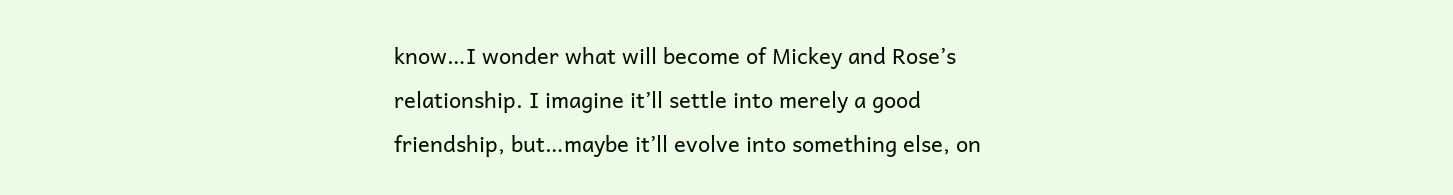know…I wonder what will become of Mickey and Rose’s relationship. I imagine it’ll settle into merely a good friendship, but…maybe it’ll evolve into something else, on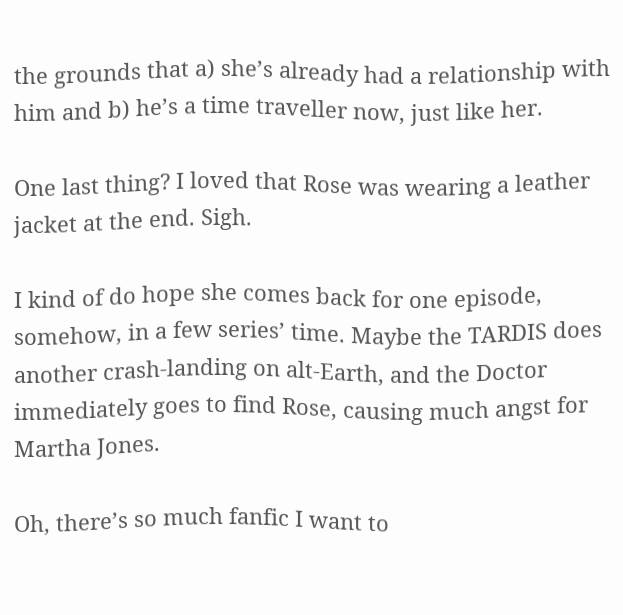the grounds that a) she’s already had a relationship with him and b) he’s a time traveller now, just like her.

One last thing? I loved that Rose was wearing a leather jacket at the end. Sigh.

I kind of do hope she comes back for one episode, somehow, in a few series’ time. Maybe the TARDIS does another crash-landing on alt-Earth, and the Doctor immediately goes to find Rose, causing much angst for Martha Jones.

Oh, there’s so much fanfic I want to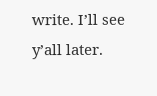write. I’ll see y’all later.